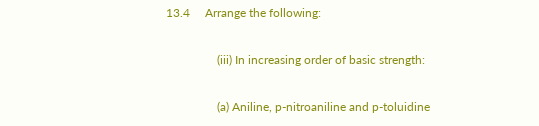13.4     Arrange the following:

                 (iii) In increasing order of basic strength:

                 (a) Aniline, p-nitroaniline and p-toluidine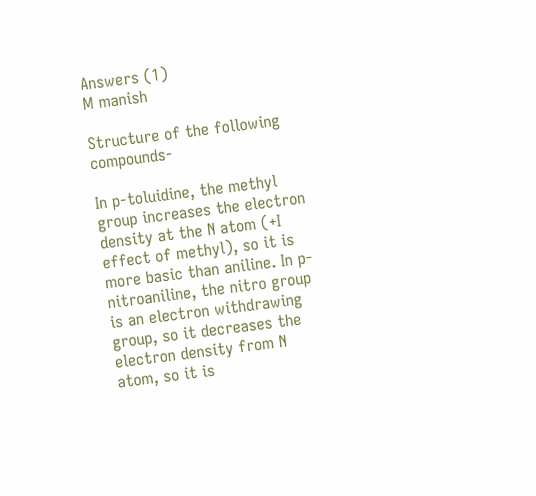Answers (1)
M manish

Structure of the following compounds-

In p-toluidine, the methyl group increases the electron density at the N atom (+I effect of methyl), so it is more basic than aniline. In p-nitroaniline, the nitro group is an electron withdrawing group, so it decreases the electron density from N atom, so it is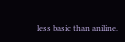less basic than aniline.